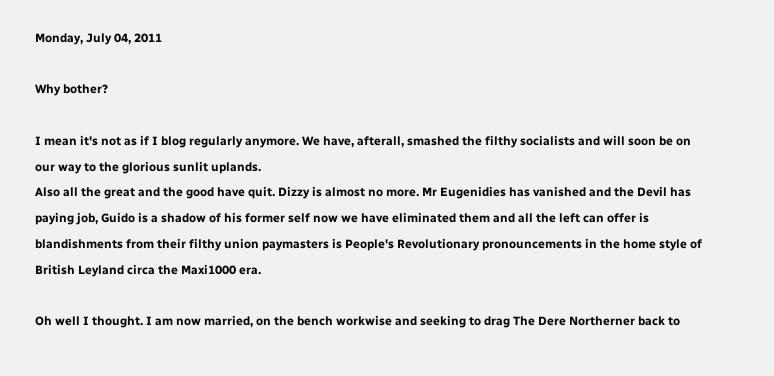Monday, July 04, 2011

Why bother?

I mean it's not as if I blog regularly anymore. We have, afterall, smashed the filthy socialists and will soon be on our way to the glorious sunlit uplands.
Also all the great and the good have quit. Dizzy is almost no more. Mr Eugenidies has vanished and the Devil has paying job, Guido is a shadow of his former self now we have eliminated them and all the left can offer is blandishments from their filthy union paymasters is People's Revolutionary pronouncements in the home style of British Leyland circa the Maxi1000 era.

Oh well I thought. I am now married, on the bench workwise and seeking to drag The Dere Northerner back to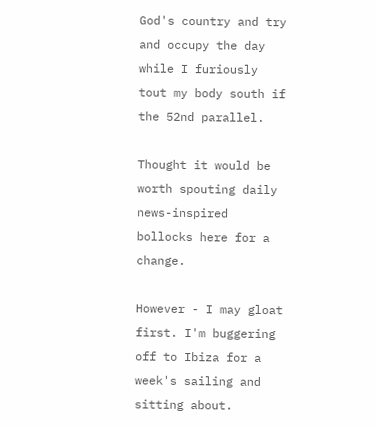God's country and try and occupy the day while I furiously tout my body south if the 52nd parallel.

Thought it would be worth spouting daily news-inspired bollocks here for a change.

However - I may gloat first. I'm buggering off to Ibiza for a week's sailing and sitting about.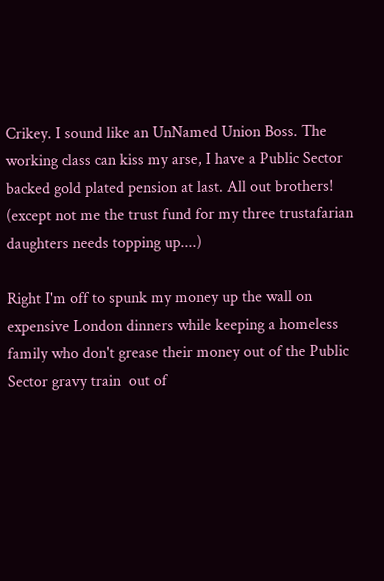Crikey. I sound like an UnNamed Union Boss. The working class can kiss my arse, I have a Public Sector backed gold plated pension at last. All out brothers! (except not me the trust fund for my three trustafarian daughters needs topping up....)

Right I'm off to spunk my money up the wall on expensive London dinners while keeping a homeless family who don't grease their money out of the Public Sector gravy train  out of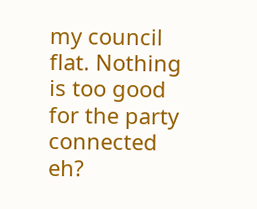my council flat. Nothing is too good for the party connected eh?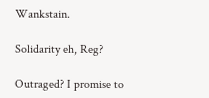Wankstain.

Solidarity eh, Reg?

Outraged? I promise to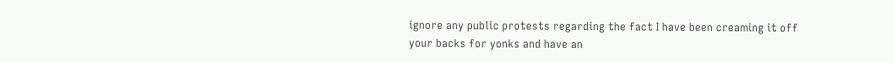ignore any public protests regarding the fact I have been creaming it off your backs for yonks and have an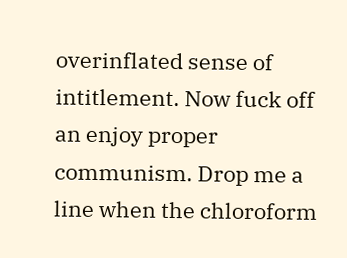overinflated sense of intitlement. Now fuck off an enjoy proper communism. Drop me a line when the chloroform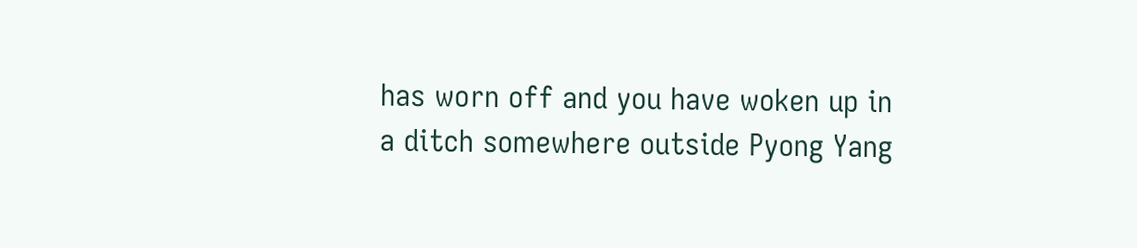has worn off and you have woken up in a ditch somewhere outside Pyong Yang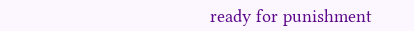ready for punishment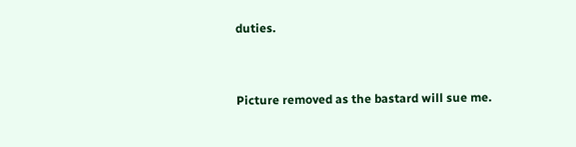duties.


Picture removed as the bastard will sue me.